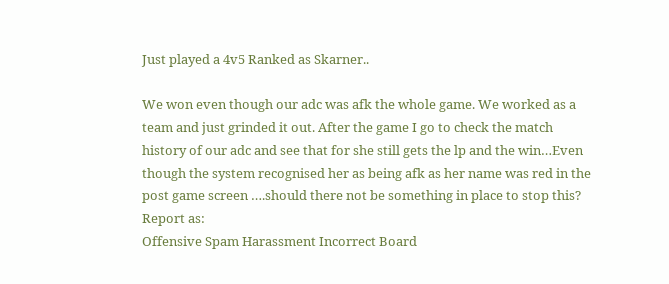Just played a 4v5 Ranked as Skarner..

We won even though our adc was afk the whole game. We worked as a team and just grinded it out. After the game I go to check the match history of our adc and see that for she still gets the lp and the win…Even though the system recognised her as being afk as her name was red in the post game screen ….should there not be something in place to stop this?
Report as:
Offensive Spam Harassment Incorrect Board